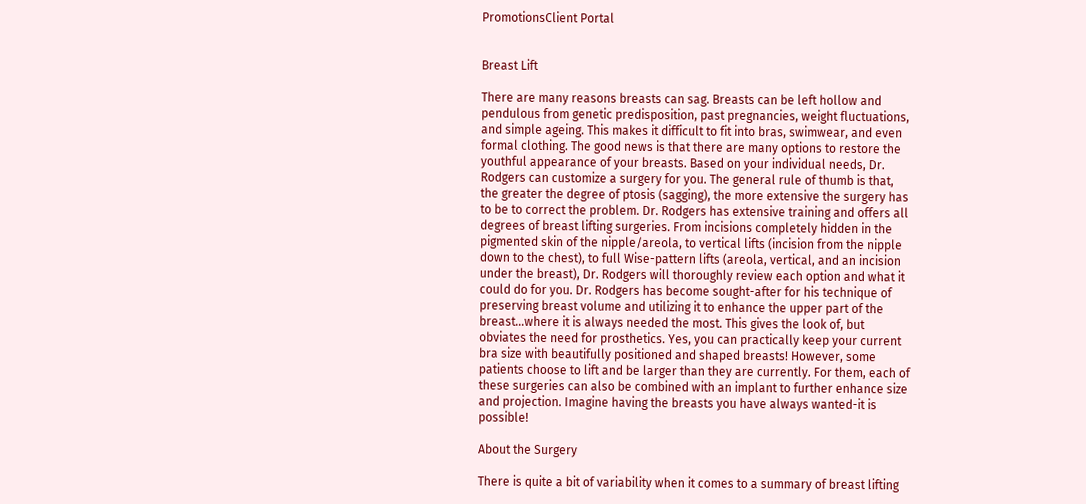PromotionsClient Portal


Breast Lift

There are many reasons breasts can sag. Breasts can be left hollow and pendulous from genetic predisposition, past pregnancies, weight fluctuations, and simple ageing. This makes it difficult to fit into bras, swimwear, and even formal clothing. The good news is that there are many options to restore the youthful appearance of your breasts. Based on your individual needs, Dr. Rodgers can customize a surgery for you. The general rule of thumb is that, the greater the degree of ptosis (sagging), the more extensive the surgery has to be to correct the problem. Dr. Rodgers has extensive training and offers all degrees of breast lifting surgeries. From incisions completely hidden in the pigmented skin of the nipple/areola, to vertical lifts (incision from the nipple down to the chest), to full Wise-pattern lifts (areola, vertical, and an incision under the breast), Dr. Rodgers will thoroughly review each option and what it could do for you. Dr. Rodgers has become sought-after for his technique of preserving breast volume and utilizing it to enhance the upper part of the breast…where it is always needed the most. This gives the look of, but obviates the need for prosthetics. Yes, you can practically keep your current bra size with beautifully positioned and shaped breasts! However, some patients choose to lift and be larger than they are currently. For them, each of these surgeries can also be combined with an implant to further enhance size and projection. Imagine having the breasts you have always wanted-it is possible!

About the Surgery

There is quite a bit of variability when it comes to a summary of breast lifting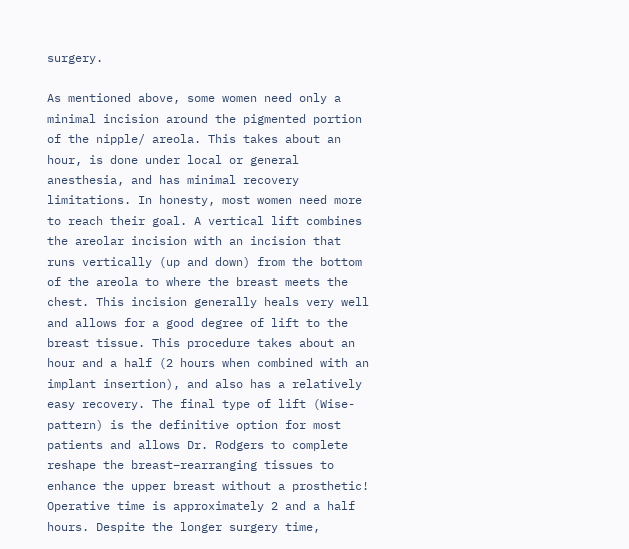surgery.

As mentioned above, some women need only a minimal incision around the pigmented portion of the nipple/ areola. This takes about an hour, is done under local or general anesthesia, and has minimal recovery limitations. In honesty, most women need more to reach their goal. A vertical lift combines the areolar incision with an incision that runs vertically (up and down) from the bottom of the areola to where the breast meets the chest. This incision generally heals very well and allows for a good degree of lift to the breast tissue. This procedure takes about an hour and a half (2 hours when combined with an implant insertion), and also has a relatively easy recovery. The final type of lift (Wise-pattern) is the definitive option for most patients and allows Dr. Rodgers to complete reshape the breast–rearranging tissues to enhance the upper breast without a prosthetic! Operative time is approximately 2 and a half hours. Despite the longer surgery time,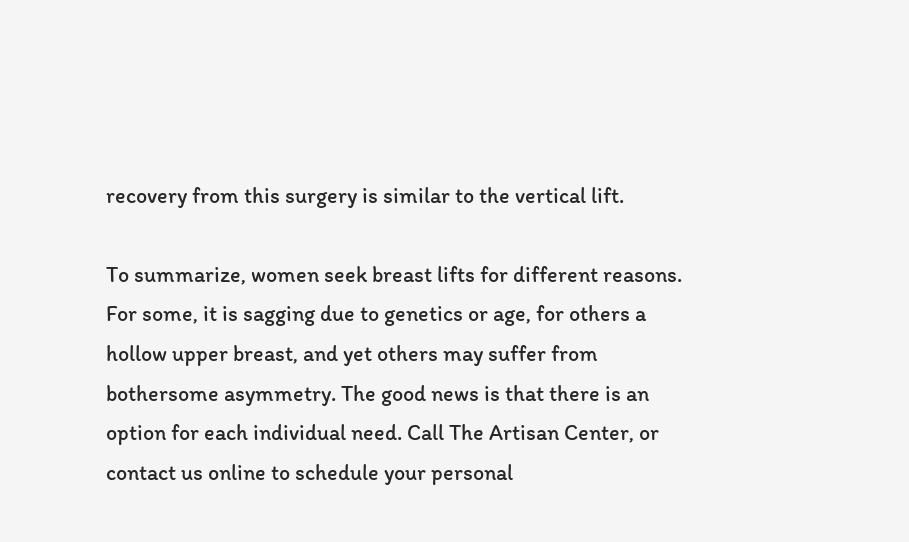recovery from this surgery is similar to the vertical lift.

To summarize, women seek breast lifts for different reasons. For some, it is sagging due to genetics or age, for others a hollow upper breast, and yet others may suffer from bothersome asymmetry. The good news is that there is an option for each individual need. Call The Artisan Center, or contact us online to schedule your personal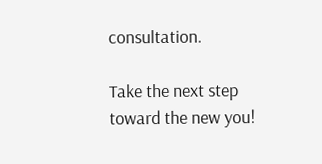consultation.

Take the next step toward the new you!